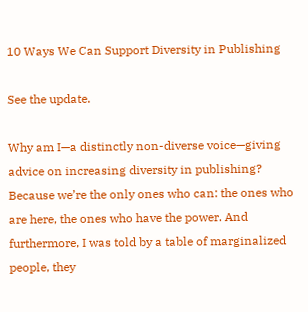10 Ways We Can Support Diversity in Publishing

See the update.

Why am I—a distinctly non-diverse voice—giving advice on increasing diversity in publishing? Because we’re the only ones who can: the ones who are here, the ones who have the power. And furthermore, I was told by a table of marginalized people, they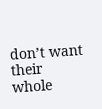don’t want their whole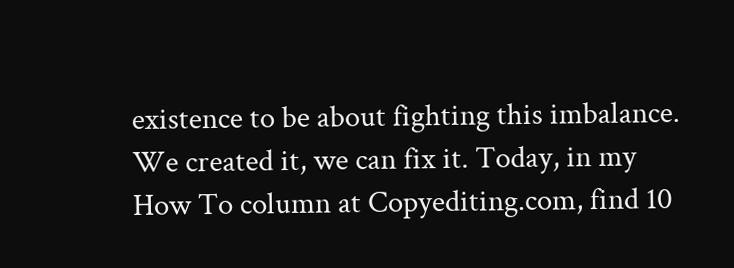existence to be about fighting this imbalance. We created it, we can fix it. Today, in my How To column at Copyediting.com, find 10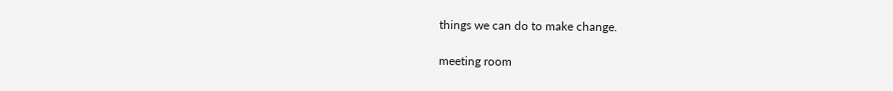things we can do to make change.

meeting room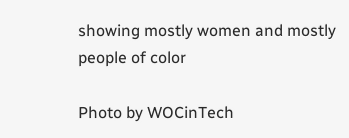showing mostly women and mostly people of color

Photo by WOCinTech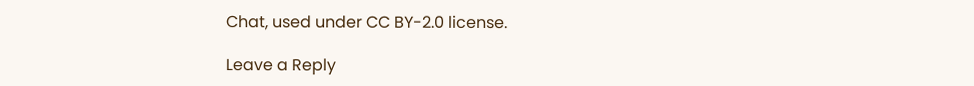Chat, used under CC BY-2.0 license.

Leave a Reply